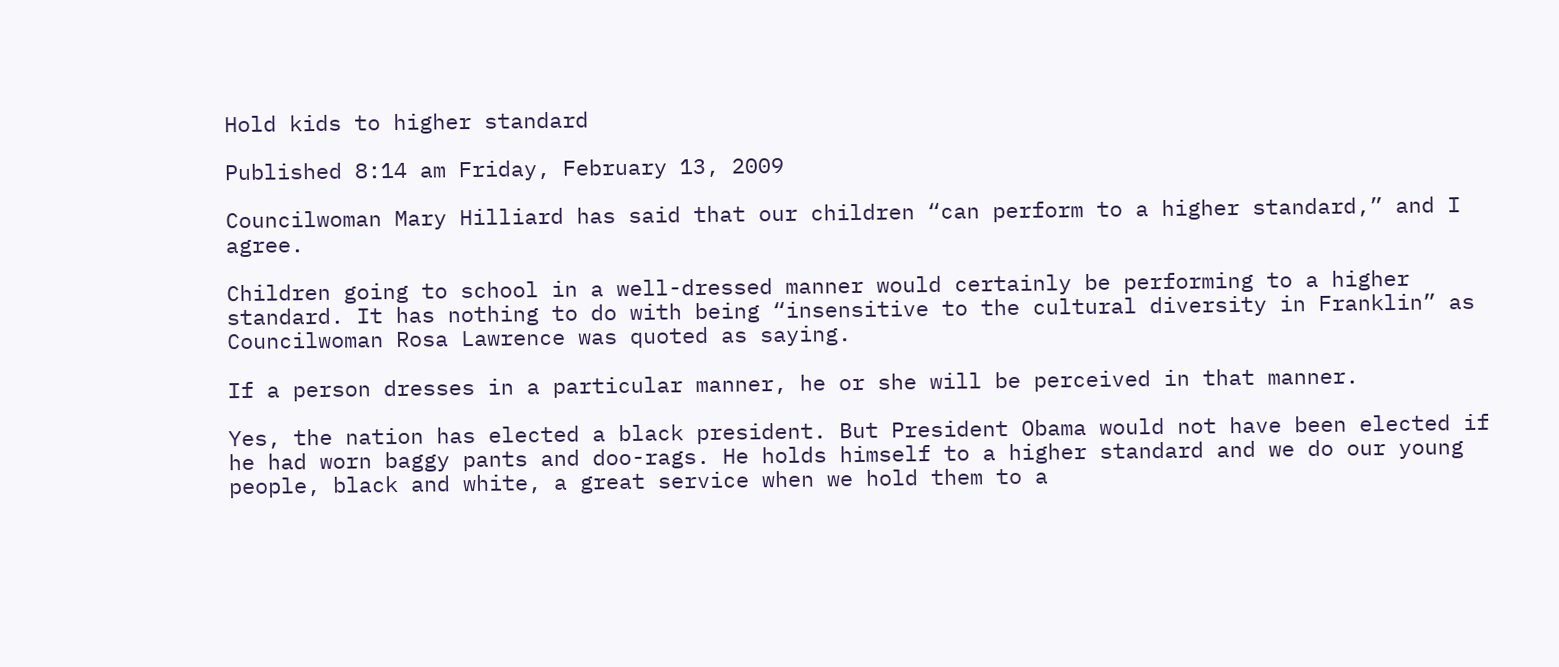Hold kids to higher standard

Published 8:14 am Friday, February 13, 2009

Councilwoman Mary Hilliard has said that our children “can perform to a higher standard,” and I agree.

Children going to school in a well-dressed manner would certainly be performing to a higher standard. It has nothing to do with being “insensitive to the cultural diversity in Franklin” as Councilwoman Rosa Lawrence was quoted as saying.

If a person dresses in a particular manner, he or she will be perceived in that manner.

Yes, the nation has elected a black president. But President Obama would not have been elected if he had worn baggy pants and doo-rags. He holds himself to a higher standard and we do our young people, black and white, a great service when we hold them to a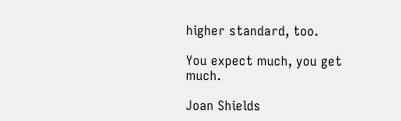higher standard, too.

You expect much, you get much.

Joan Shields